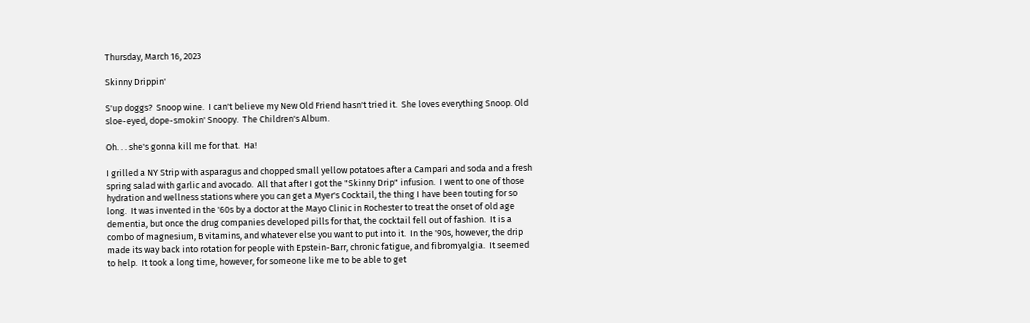Thursday, March 16, 2023

Skinny Drippin'

S'up doggs?  Snoop wine.  I can't believe my New Old Friend hasn't tried it.  She loves everything Snoop. Old sloe-eyed, dope-smokin' Snoopy.  The Children's Album.

Oh. . . she's gonna kill me for that.  Ha!

I grilled a NY Strip with asparagus and chopped small yellow potatoes after a Campari and soda and a fresh spring salad with garlic and avocado.  All that after I got the "Skinny Drip" infusion.  I went to one of those hydration and wellness stations where you can get a Myer's Cocktail, the thing I have been touting for so long.  It was invented in the '60s by a doctor at the Mayo Clinic in Rochester to treat the onset of old age dementia, but once the drug companies developed pills for that, the cocktail fell out of fashion.  It is a combo of magnesium, B vitamins, and whatever else you want to put into it.  In the '90s, however, the drip made its way back into rotation for people with Epstein-Barr, chronic fatigue, and fibromyalgia.  It seemed to help.  It took a long time, however, for someone like me to be able to get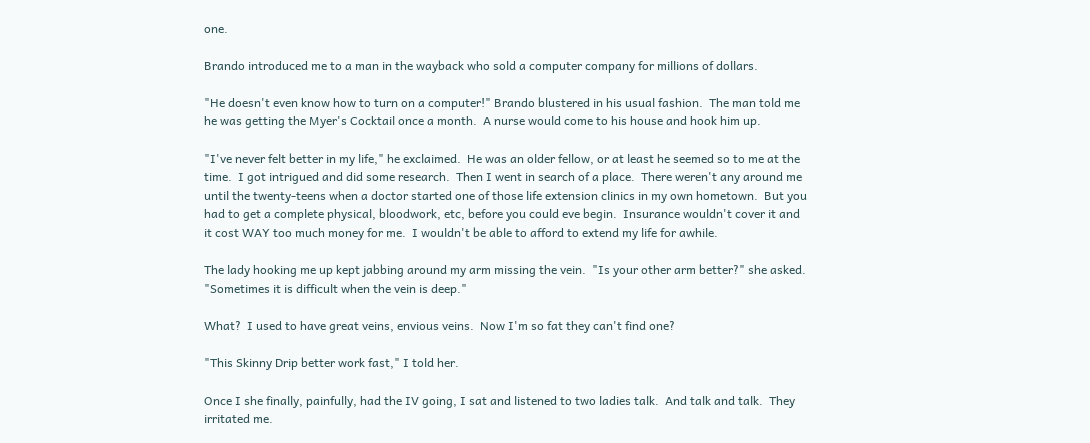one.

Brando introduced me to a man in the wayback who sold a computer company for millions of dollars.

"He doesn't even know how to turn on a computer!" Brando blustered in his usual fashion.  The man told me he was getting the Myer's Cocktail once a month.  A nurse would come to his house and hook him up.

"I've never felt better in my life," he exclaimed.  He was an older fellow, or at least he seemed so to me at the time.  I got intrigued and did some research.  Then I went in search of a place.  There weren't any around me until the twenty-teens when a doctor started one of those life extension clinics in my own hometown.  But you had to get a complete physical, bloodwork, etc, before you could eve begin.  Insurance wouldn't cover it and it cost WAY too much money for me.  I wouldn't be able to afford to extend my life for awhile.

The lady hooking me up kept jabbing around my arm missing the vein.  "Is your other arm better?" she asked.  "Sometimes it is difficult when the vein is deep."

What?  I used to have great veins, envious veins.  Now I'm so fat they can't find one?

"This Skinny Drip better work fast," I told her.

Once I she finally, painfully, had the IV going, I sat and listened to two ladies talk.  And talk and talk.  They irritated me.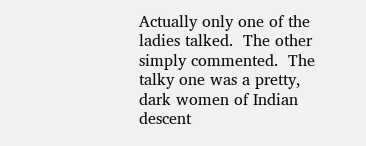Actually only one of the ladies talked.  The other simply commented.  The talky one was a pretty, dark women of Indian descent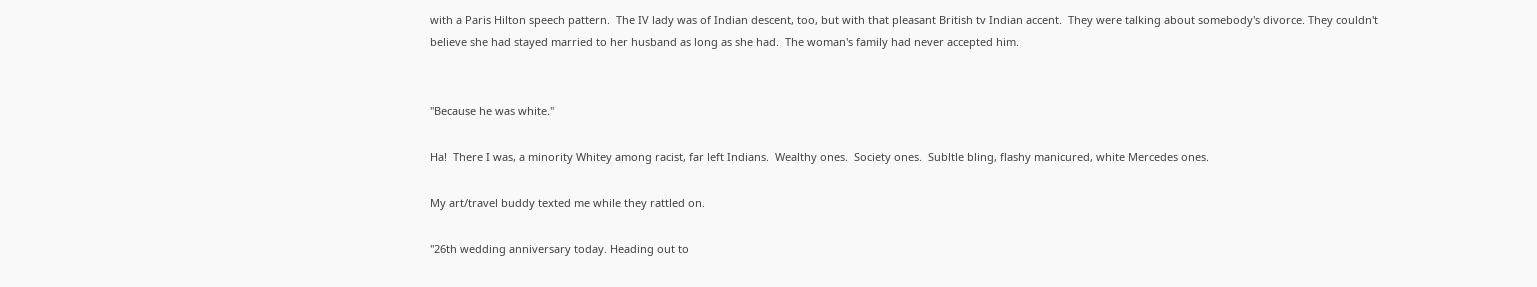with a Paris Hilton speech pattern.  The IV lady was of Indian descent, too, but with that pleasant British tv Indian accent.  They were talking about somebody's divorce. They couldn't believe she had stayed married to her husband as long as she had.  The woman's family had never accepted him.


"Because he was white."

Ha!  There I was, a minority Whitey among racist, far left Indians.  Wealthy ones.  Society ones.  Subltle bling, flashy manicured, white Mercedes ones.

My art/travel buddy texted me while they rattled on.

"26th wedding anniversary today. Heading out to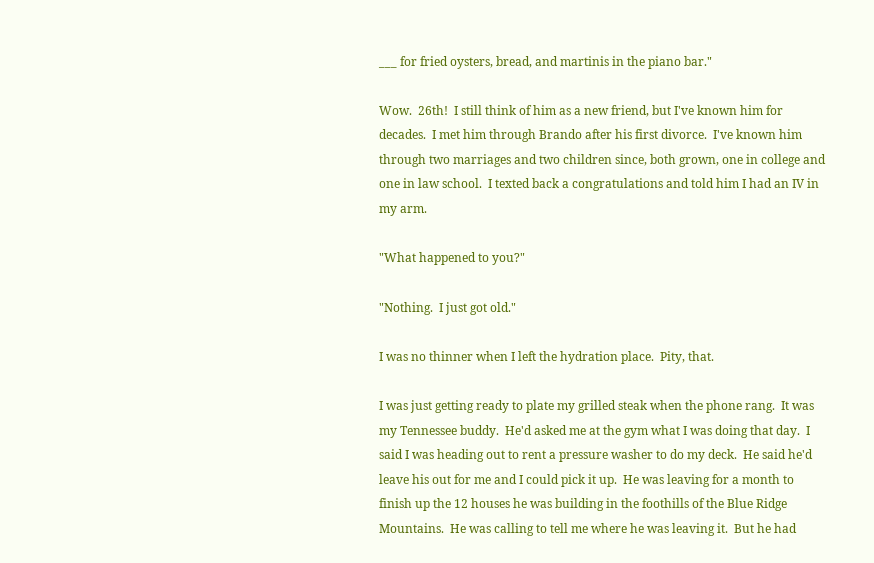___ for fried oysters, bread, and martinis in the piano bar."

Wow.  26th!  I still think of him as a new friend, but I've known him for decades.  I met him through Brando after his first divorce.  I've known him through two marriages and two children since, both grown, one in college and one in law school.  I texted back a congratulations and told him I had an IV in my arm.

"What happened to you?"

"Nothing.  I just got old."

I was no thinner when I left the hydration place.  Pity, that.

I was just getting ready to plate my grilled steak when the phone rang.  It was my Tennessee buddy.  He'd asked me at the gym what I was doing that day.  I said I was heading out to rent a pressure washer to do my deck.  He said he'd leave his out for me and I could pick it up.  He was leaving for a month to finish up the 12 houses he was building in the foothills of the Blue Ridge Mountains.  He was calling to tell me where he was leaving it.  But he had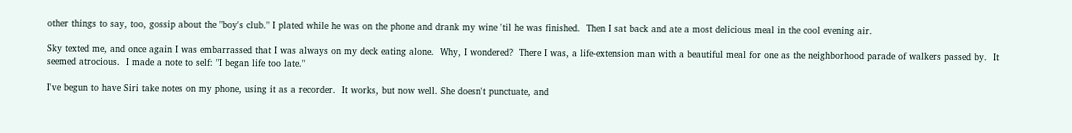other things to say, too, gossip about the "boy's club." I plated while he was on the phone and drank my wine 'til he was finished.  Then I sat back and ate a most delicious meal in the cool evening air.

Sky texted me, and once again I was embarrassed that I was always on my deck eating alone.  Why, I wondered?  There I was, a life-extension man with a beautiful meal for one as the neighborhood parade of walkers passed by.  It seemed atrocious.  I made a note to self: "I began life too late."

I've begun to have Siri take notes on my phone, using it as a recorder.  It works, but now well. She doesn't punctuate, and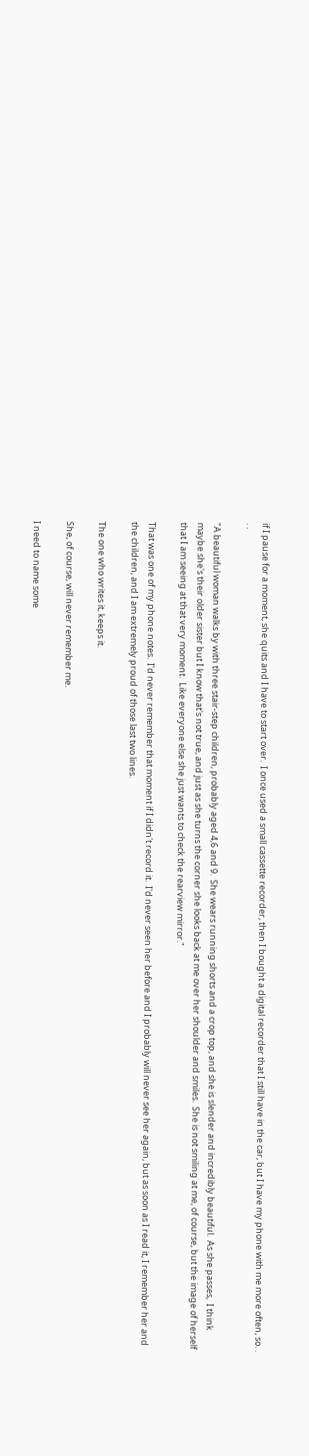if I pause for a moment, she quits and I have to start over.  I once used a small cassette recorder, then I bought a digital recorder that I still have in the car, but I have my phone with me more often, so. . . .

"A beautiful woman walks by with three stair-step children, probably aged 4,6 and 9.  She wears running shorts and a crop top, and she is slender and incredibly beautiful.  As she passes,  I think maybe she's their older sister but I know that's not true, and just as she turns the corner she looks back at me over her shoulder and smiles.  She is not smiling at me, of course, but the image of herself that I am seeing at that very moment.  Like everyone else she just wants to check the rearview mirror."

That was one of my phone notes.  I'd never remember that moment if I didn't record it.  I'd never seen her before and I probably will never see her again, but as soon as I read it, I remember her and the children, and I am extremely proud of those last two lines.

The one who writes it, keeps it.

She, of course, will never remember me.

I need to name some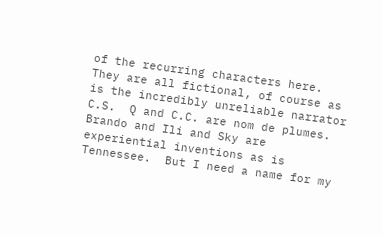of the recurring characters here.  They are all fictional, of course as is the incredibly unreliable narrator C.S.  Q and C.C. are nom de plumes.  Brando and Ili and Sky are experiential inventions as is Tennessee.  But I need a name for my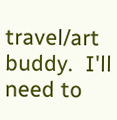travel/art buddy.  I'll need to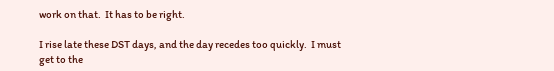work on that.  It has to be right.

I rise late these DST days, and the day recedes too quickly.  I must get to the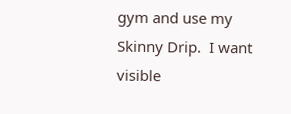gym and use my Skinny Drip.  I want visible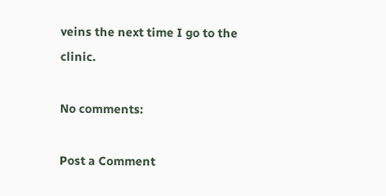veins the next time I go to the clinic.

No comments:

Post a Comment